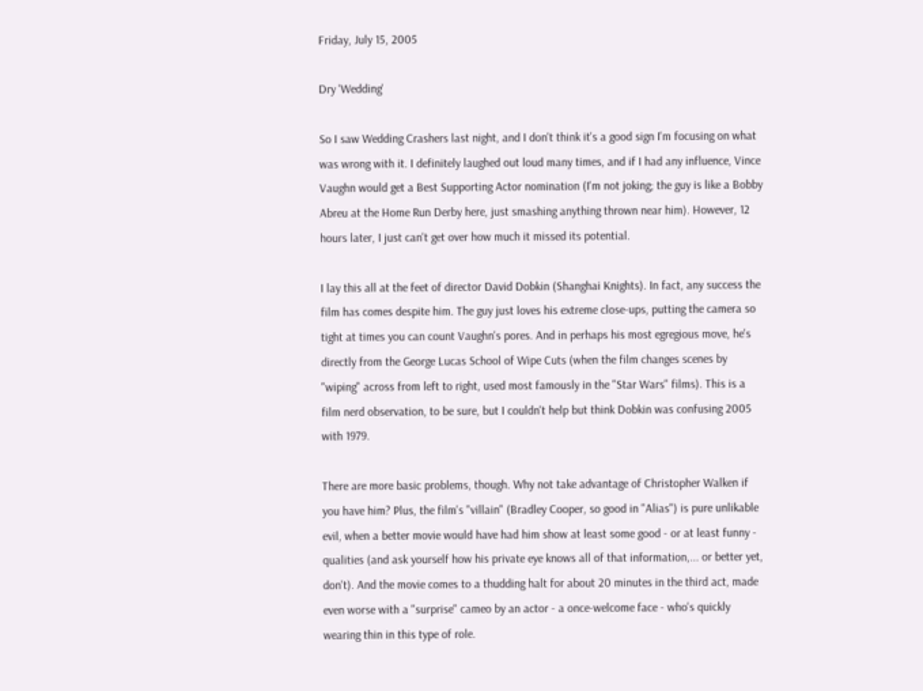Friday, July 15, 2005

Dry 'Wedding'

So I saw Wedding Crashers last night, and I don't think it's a good sign I'm focusing on what was wrong with it. I definitely laughed out loud many times, and if I had any influence, Vince Vaughn would get a Best Supporting Actor nomination (I'm not joking; the guy is like a Bobby Abreu at the Home Run Derby here, just smashing anything thrown near him). However, 12 hours later, I just can't get over how much it missed its potential.

I lay this all at the feet of director David Dobkin (Shanghai Knights). In fact, any success the film has comes despite him. The guy just loves his extreme close-ups, putting the camera so tight at times you can count Vaughn's pores. And in perhaps his most egregious move, he's directly from the George Lucas School of Wipe Cuts (when the film changes scenes by "wiping" across from left to right, used most famously in the "Star Wars" films). This is a film nerd observation, to be sure, but I couldn't help but think Dobkin was confusing 2005 with 1979.

There are more basic problems, though. Why not take advantage of Christopher Walken if you have him? Plus, the film's "villain" (Bradley Cooper, so good in "Alias") is pure unlikable evil, when a better movie would have had him show at least some good - or at least funny - qualities (and ask yourself how his private eye knows all of that information,... or better yet, don't). And the movie comes to a thudding halt for about 20 minutes in the third act, made even worse with a "surprise" cameo by an actor - a once-welcome face - who's quickly wearing thin in this type of role.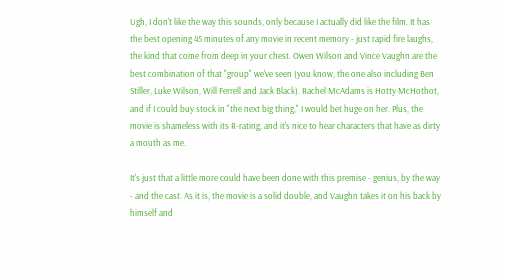Ugh, I don't like the way this sounds, only because I actually did like the film. It has the best opening 45 minutes of any movie in recent memory - just rapid fire laughs, the kind that come from deep in your chest. Owen Wilson and Vince Vaughn are the best combination of that "group" we've seen (you know, the one also including Ben Stiller, Luke Wilson, Will Ferrell and Jack Black). Rachel McAdams is Hotty McHothot, and if I could buy stock in "the next big thing," I would bet huge on her. Plus, the movie is shameless with its R-rating, and it's nice to hear characters that have as dirty a mouth as me.

It's just that a little more could have been done with this premise - genius, by the way - and the cast. As it is, the movie is a solid double, and Vaughn takes it on his back by himself and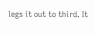legs it out to third. It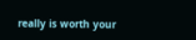really is worth your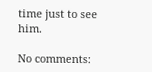time just to see him.

No comments: